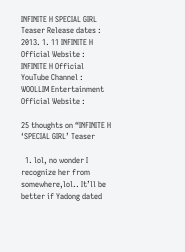INFINITE H SPECIAL GIRL Teaser Release dates : 2013. 1. 11 INFINITE H Official Website : INFINITE H Official YouTube Channel : WOOLLIM Entertainment Official Website :

25 thoughts on “INFINITE H ‘SPECIAL GIRL’ Teaser

  1. lol, no wonder I recognize her from somewhere,lol.. It’ll be better if Yadong dated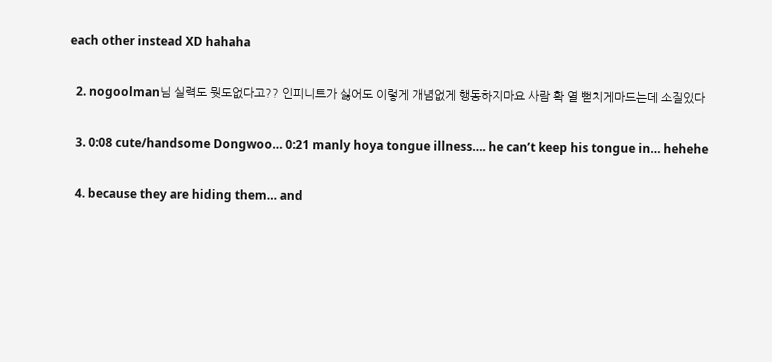each other instead XD hahaha

  2. nogoolman님 실력도 뭣도없다고?? 인피니트가 싫어도 이렇게 개념없게 행동하지마요 사람 확 열 뻗치게마드는데 소질있다

  3. 0:08 cute/handsome Dongwoo… 0:21 manly hoya tongue illness…. he can’t keep his tongue in… hehehe

  4. because they are hiding them… and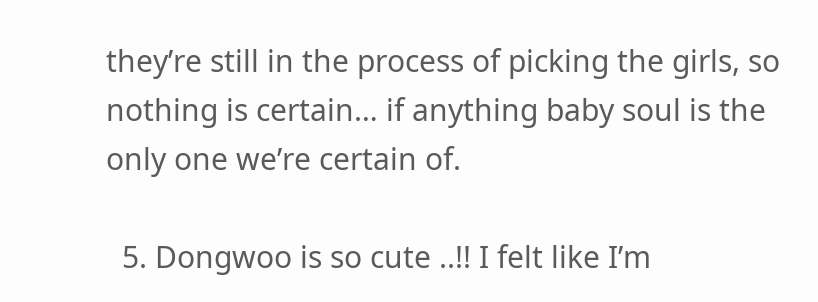they’re still in the process of picking the girls, so nothing is certain… if anything baby soul is the only one we’re certain of.

  5. Dongwoo is so cute ..!! I felt like I’m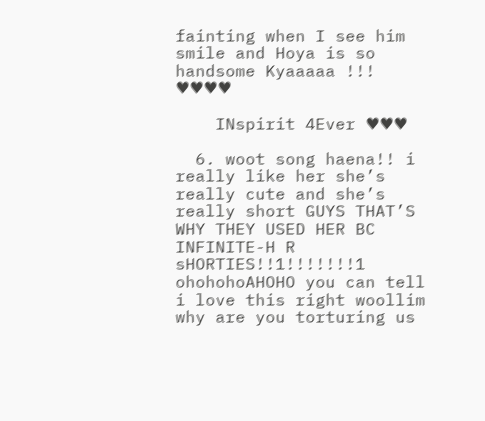fainting when I see him smile and Hoya is so handsome Kyaaaaa !!! ♥♥♥♥

    INspirit 4Ever ♥♥♥

  6. woot song haena!! i really like her she’s really cute and she’s really short GUYS THAT’S WHY THEY USED HER BC INFINITE-H R sHORTIES!!1!!!!!!!1 ohohohoAHOHO you can tell i love this right woollim why are you torturing us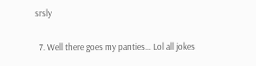srsly

  7. Well there goes my panties… Lol all jokes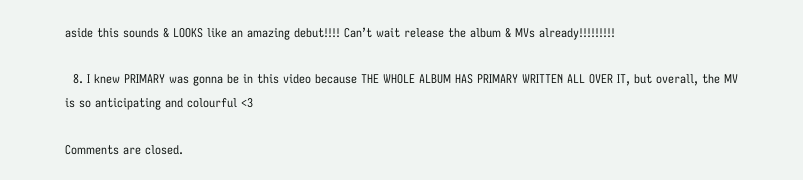aside this sounds & LOOKS like an amazing debut!!!! Can’t wait release the album & MVs already!!!!!!!!!

  8. I knew PRIMARY was gonna be in this video because THE WHOLE ALBUM HAS PRIMARY WRITTEN ALL OVER IT, but overall, the MV is so anticipating and colourful <3

Comments are closed.